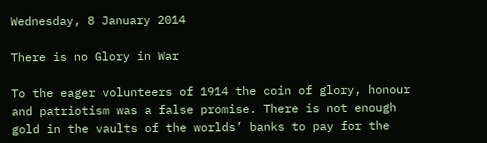Wednesday, 8 January 2014

There is no Glory in War

To the eager volunteers of 1914 the coin of glory, honour and patriotism was a false promise. There is not enough gold in the vaults of the worlds’ banks to pay for the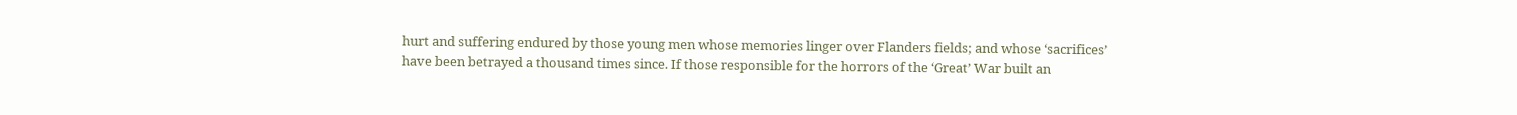hurt and suffering endured by those young men whose memories linger over Flanders fields; and whose ‘sacrifices’ have been betrayed a thousand times since. If those responsible for the horrors of the ‘Great’ War built an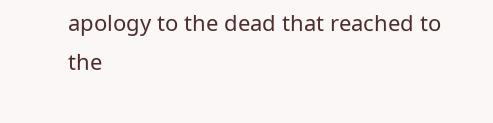apology to the dead that reached to the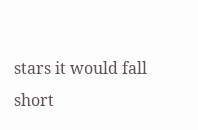stars it would fall short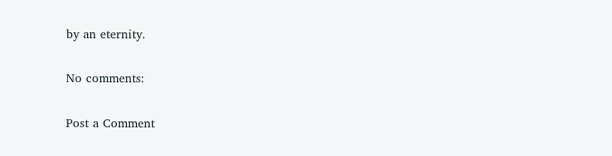by an eternity.

No comments:

Post a Comment